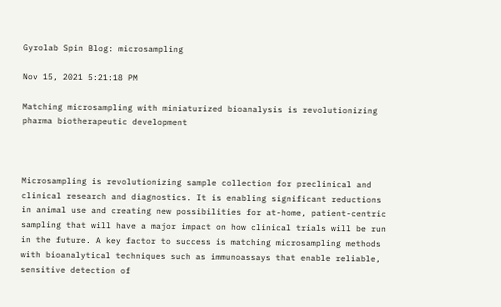Gyrolab Spin Blog: microsampling

Nov 15, 2021 5:21:18 PM

Matching microsampling with miniaturized bioanalysis is revolutionizing pharma biotherapeutic development



Microsampling is revolutionizing sample collection for preclinical and clinical research and diagnostics. It is enabling significant reductions in animal use and creating new possibilities for at-home, patient-centric sampling that will have a major impact on how clinical trials will be run in the future. A key factor to success is matching microsampling methods with bioanalytical techniques such as immunoassays that enable reliable, sensitive detection of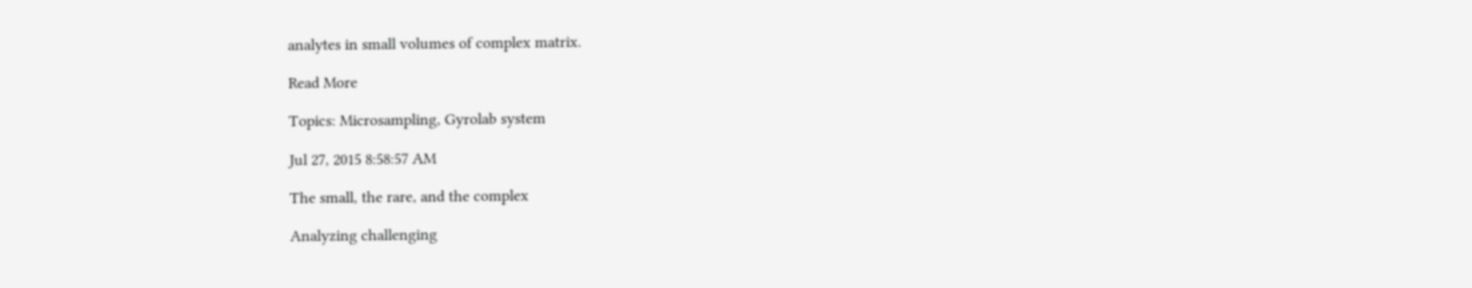analytes in small volumes of complex matrix.

Read More

Topics: Microsampling, Gyrolab system

Jul 27, 2015 8:58:57 AM

The small, the rare, and the complex

Analyzing challenging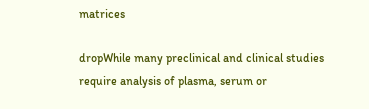matrices

dropWhile many preclinical and clinical studies require analysis of plasma, serum or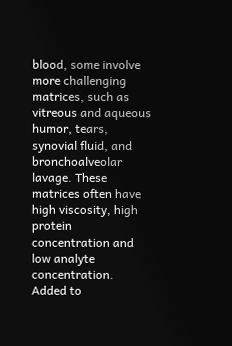blood, some involve more challenging matrices, such as vitreous and aqueous humor, tears, synovial fluid, and bronchoalveolar lavage. These matrices often have high viscosity, high protein concentration and low analyte concentration. Added to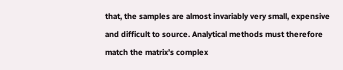that, the samples are almost invariably very small, expensive and difficult to source. Analytical methods must therefore match the matrix’s complex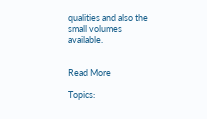qualities and also the small volumes available.


Read More

Topics: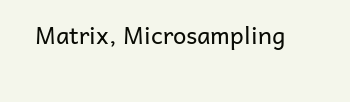Matrix, Microsampling